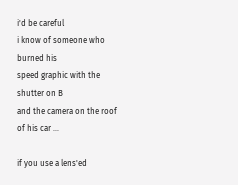i'd be careful
i know of someone who burned his
speed graphic with the shutter on B
and the camera on the roof of his car ...

if you use a lens'ed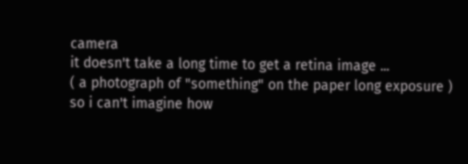camera
it doesn't take a long time to get a retina image ...
( a photograph of "something" on the paper long exposure )
so i can't imagine how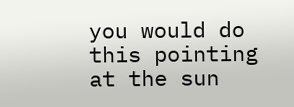you would do this pointing at the sun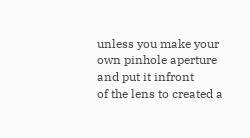unless you make your own pinhole aperture and put it infront
of the lens to created a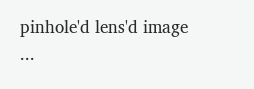pinhole'd lens'd image ...